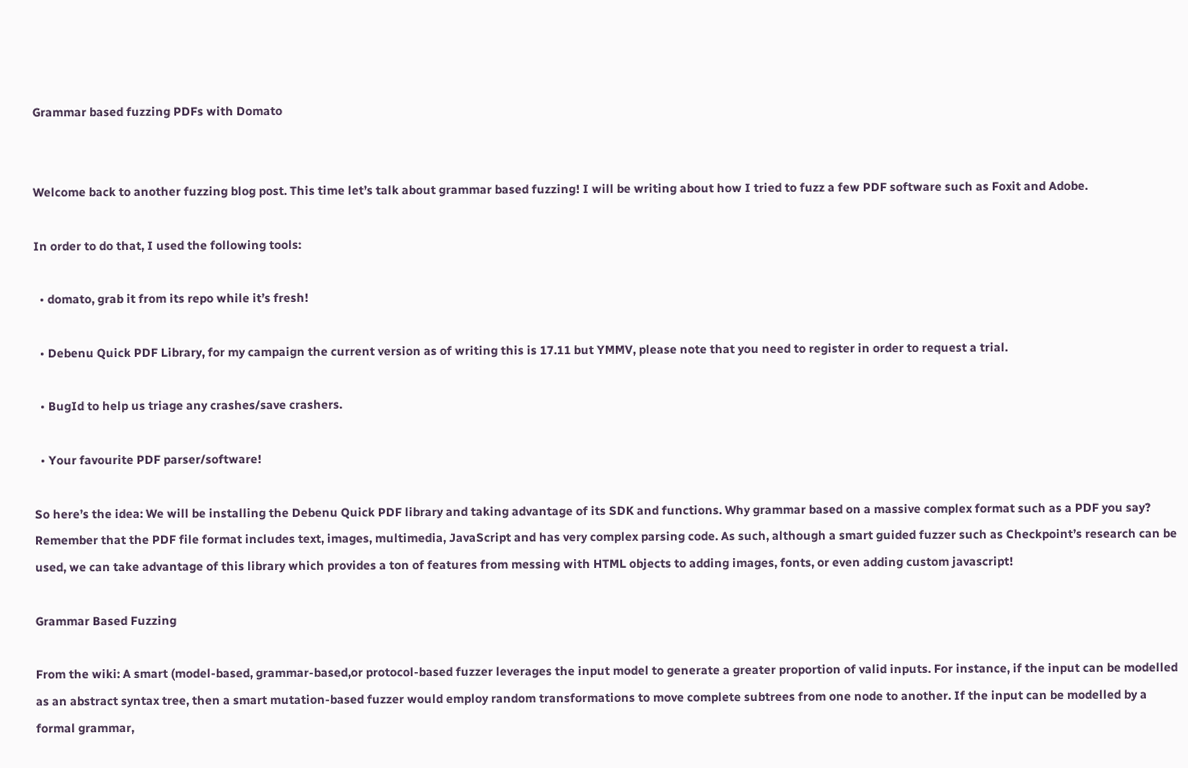Grammar based fuzzing PDFs with Domato


Welcome back to another fuzzing blog post. This time let’s talk about grammar based fuzzing! I will be writing about how I tried to fuzz a few PDF software such as Foxit and Adobe.

In order to do that, I used the following tools:

  • domato, grab it from its repo while it’s fresh!

  • Debenu Quick PDF Library, for my campaign the current version as of writing this is 17.11 but YMMV, please note that you need to register in order to request a trial.

  • BugId to help us triage any crashes/save crashers.

  • Your favourite PDF parser/software!

So here’s the idea: We will be installing the Debenu Quick PDF library and taking advantage of its SDK and functions. Why grammar based on a massive complex format such as a PDF you say? Remember that the PDF file format includes text, images, multimedia, JavaScript and has very complex parsing code. As such, although a smart guided fuzzer such as Checkpoint’s research can be used, we can take advantage of this library which provides a ton of features from messing with HTML objects to adding images, fonts, or even adding custom javascript!

Grammar Based Fuzzing

From the wiki: A smart (model-based, grammar-based,or protocol-based fuzzer leverages the input model to generate a greater proportion of valid inputs. For instance, if the input can be modelled as an abstract syntax tree, then a smart mutation-based fuzzer would employ random transformations to move complete subtrees from one node to another. If the input can be modelled by a formal grammar,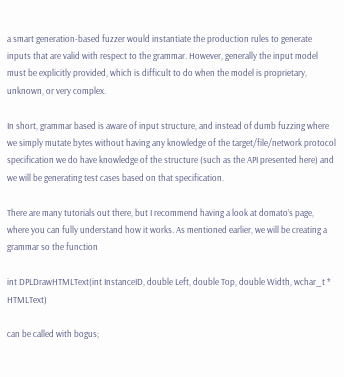a smart generation-based fuzzer would instantiate the production rules to generate inputs that are valid with respect to the grammar. However, generally the input model must be explicitly provided, which is difficult to do when the model is proprietary, unknown, or very complex.

In short, grammar based is aware of input structure, and instead of dumb fuzzing where we simply mutate bytes without having any knowledge of the target/file/network protocol specification we do have knowledge of the structure (such as the API presented here) and we will be generating test cases based on that specification.

There are many tutorials out there, but I recommend having a look at domato’s page, where you can fully understand how it works. As mentioned earlier, we will be creating a grammar so the function

int DPLDrawHTMLText(int InstanceID, double Left, double Top, double Width, wchar_t * HTMLText)

can be called with bogus;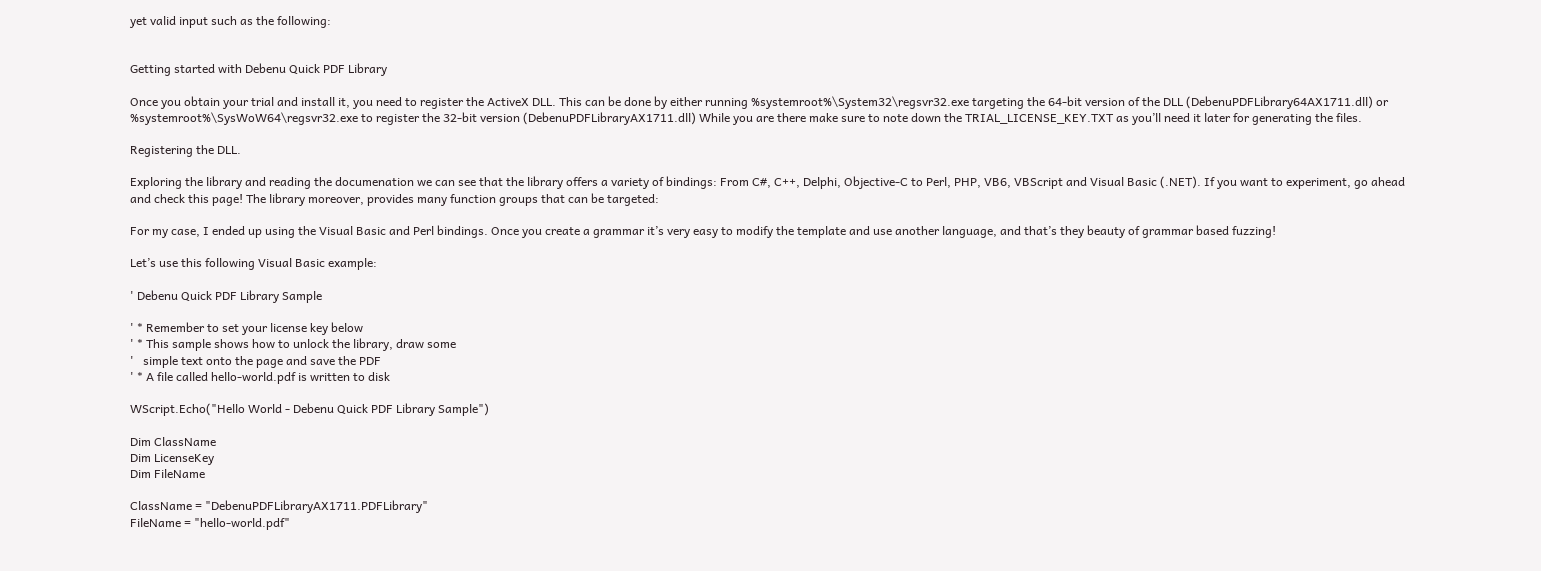yet valid input such as the following:


Getting started with Debenu Quick PDF Library

Once you obtain your trial and install it, you need to register the ActiveX DLL. This can be done by either running %systemroot%\System32\regsvr32.exe targeting the 64-bit version of the DLL (DebenuPDFLibrary64AX1711.dll) or %systemroot%\SysWoW64\regsvr32.exe to register the 32-bit version (DebenuPDFLibraryAX1711.dll) While you are there make sure to note down the TRIAL_LICENSE_KEY.TXT as you’ll need it later for generating the files.

Registering the DLL.

Exploring the library and reading the documenation we can see that the library offers a variety of bindings: From C#, C++, Delphi, Objective-C to Perl, PHP, VB6, VBScript and Visual Basic (.NET). If you want to experiment, go ahead and check this page! The library moreover, provides many function groups that can be targeted:

For my case, I ended up using the Visual Basic and Perl bindings. Once you create a grammar it’s very easy to modify the template and use another language, and that’s they beauty of grammar based fuzzing!

Let’s use this following Visual Basic example:

' Debenu Quick PDF Library Sample

' * Remember to set your license key below
' * This sample shows how to unlock the library, draw some
'   simple text onto the page and save the PDF
' * A file called hello-world.pdf is written to disk

WScript.Echo("Hello World - Debenu Quick PDF Library Sample")

Dim ClassName
Dim LicenseKey
Dim FileName

ClassName = "DebenuPDFLibraryAX1711.PDFLibrary"
FileName = "hello-world.pdf"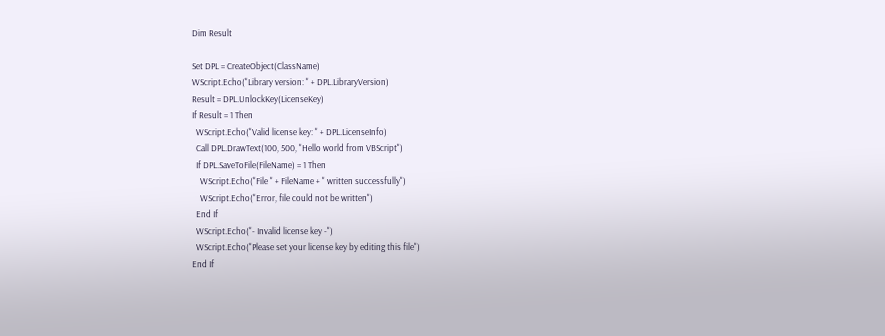Dim Result

Set DPL = CreateObject(ClassName)
WScript.Echo("Library version: " + DPL.LibraryVersion)
Result = DPL.UnlockKey(LicenseKey)
If Result = 1 Then
  WScript.Echo("Valid license key: " + DPL.LicenseInfo)
  Call DPL.DrawText(100, 500, "Hello world from VBScript")
  If DPL.SaveToFile(FileName) = 1 Then
    WScript.Echo("File " + FileName + " written successfully")
    WScript.Echo("Error, file could not be written")
  End If
  WScript.Echo("- Invalid license key -")
  WScript.Echo("Please set your license key by editing this file")
End If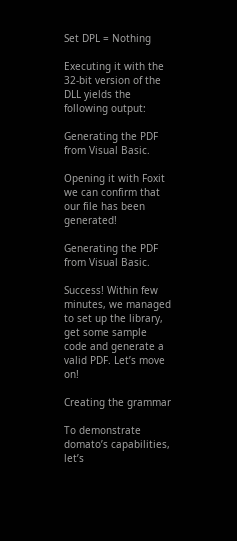Set DPL = Nothing

Executing it with the 32-bit version of the DLL yields the following output:

Generating the PDF from Visual Basic.

Opening it with Foxit we can confirm that our file has been generated!

Generating the PDF from Visual Basic.

Success! Within few minutes, we managed to set up the library, get some sample code and generate a valid PDF. Let’s move on!

Creating the grammar

To demonstrate domato’s capabilities, let’s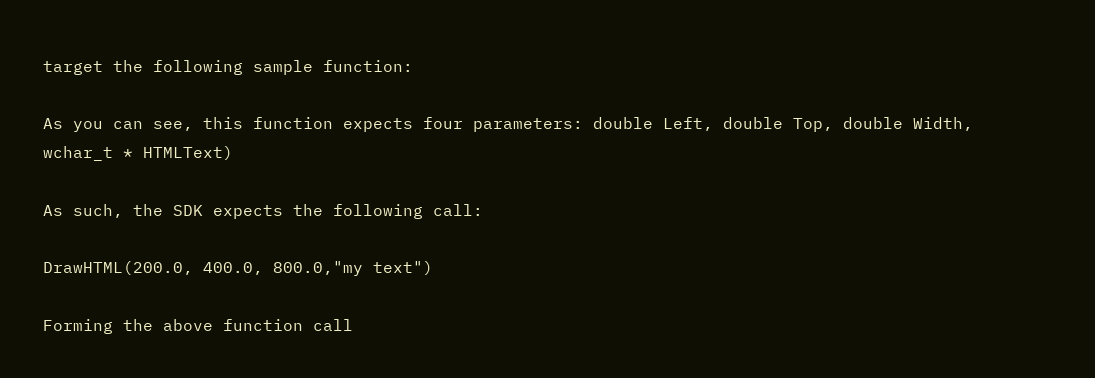target the following sample function:

As you can see, this function expects four parameters: double Left, double Top, double Width, wchar_t * HTMLText)

As such, the SDK expects the following call:

DrawHTML(200.0, 400.0, 800.0,"my text")

Forming the above function call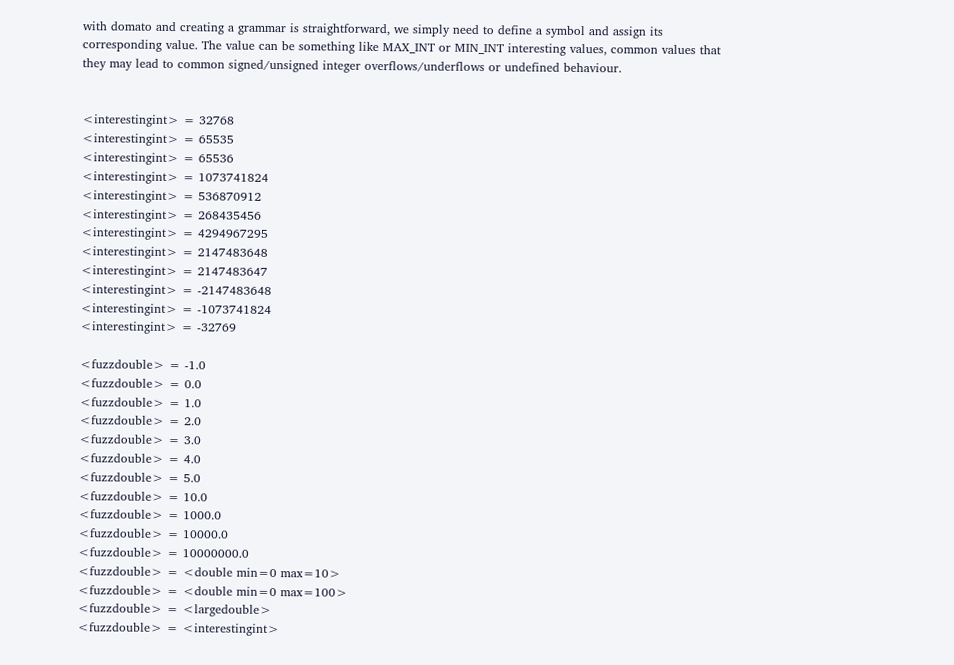with domato and creating a grammar is straightforward, we simply need to define a symbol and assign its corresponding value. The value can be something like MAX_INT or MIN_INT interesting values, common values that they may lead to common signed/unsigned integer overflows/underflows or undefined behaviour.


<interestingint> = 32768
<interestingint> = 65535
<interestingint> = 65536
<interestingint> = 1073741824
<interestingint> = 536870912
<interestingint> = 268435456
<interestingint> = 4294967295
<interestingint> = 2147483648
<interestingint> = 2147483647
<interestingint> = -2147483648
<interestingint> = -1073741824
<interestingint> = -32769

<fuzzdouble> = -1.0
<fuzzdouble> = 0.0
<fuzzdouble> = 1.0
<fuzzdouble> = 2.0
<fuzzdouble> = 3.0
<fuzzdouble> = 4.0
<fuzzdouble> = 5.0
<fuzzdouble> = 10.0
<fuzzdouble> = 1000.0
<fuzzdouble> = 10000.0
<fuzzdouble> = 10000000.0
<fuzzdouble> = <double min=0 max=10>
<fuzzdouble> = <double min=0 max=100>
<fuzzdouble> = <largedouble>
<fuzzdouble> = <interestingint>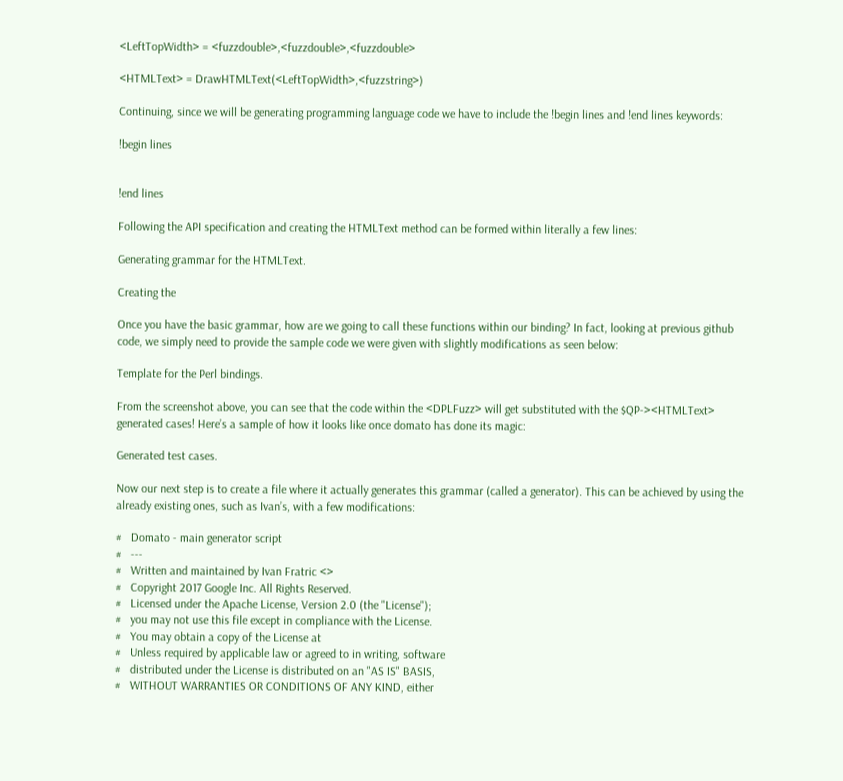<LeftTopWidth> = <fuzzdouble>,<fuzzdouble>,<fuzzdouble>

<HTMLText> = DrawHTMLText(<LeftTopWidth>,<fuzzstring>)

Continuing, since we will be generating programming language code we have to include the !begin lines and !end lines keywords:

!begin lines


!end lines

Following the API specification and creating the HTMLText method can be formed within literally a few lines:

Generating grammar for the HTMLText.

Creating the

Once you have the basic grammar, how are we going to call these functions within our binding? In fact, looking at previous github code, we simply need to provide the sample code we were given with slightly modifications as seen below:

Template for the Perl bindings.

From the screenshot above, you can see that the code within the <DPLFuzz> will get substituted with the $QP-><HTMLText> generated cases! Here’s a sample of how it looks like once domato has done its magic:

Generated test cases.

Now our next step is to create a file where it actually generates this grammar (called a generator). This can be achieved by using the already existing ones, such as Ivan’s, with a few modifications:

#   Domato - main generator script
#   ---
#   Written and maintained by Ivan Fratric <>
#   Copyright 2017 Google Inc. All Rights Reserved.
#   Licensed under the Apache License, Version 2.0 (the "License");
#   you may not use this file except in compliance with the License.
#   You may obtain a copy of the License at
#   Unless required by applicable law or agreed to in writing, software
#   distributed under the License is distributed on an "AS IS" BASIS,
#   WITHOUT WARRANTIES OR CONDITIONS OF ANY KIND, either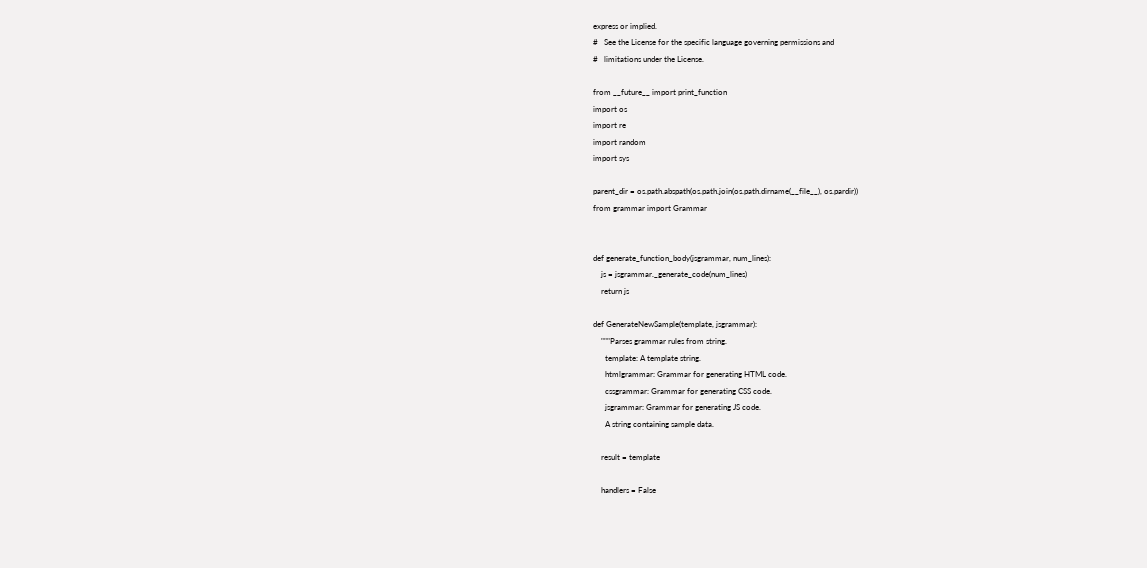express or implied.
#   See the License for the specific language governing permissions and
#   limitations under the License.

from __future__ import print_function
import os
import re
import random
import sys

parent_dir = os.path.abspath(os.path.join(os.path.dirname(__file__), os.pardir))
from grammar import Grammar


def generate_function_body(jsgrammar, num_lines):
    js = jsgrammar._generate_code(num_lines)
    return js

def GenerateNewSample(template, jsgrammar):
    """Parses grammar rules from string.
      template: A template string.
      htmlgrammar: Grammar for generating HTML code.
      cssgrammar: Grammar for generating CSS code.
      jsgrammar: Grammar for generating JS code.
      A string containing sample data.

    result = template

    handlers = False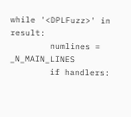while '<DPLFuzz>' in result:
        numlines = _N_MAIN_LINES
        if handlers: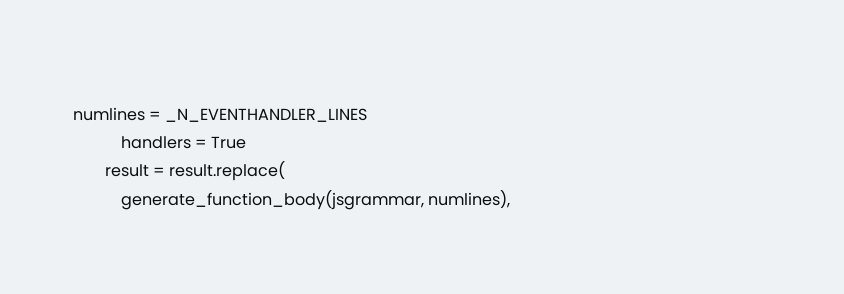numlines = _N_EVENTHANDLER_LINES
            handlers = True
        result = result.replace(
            generate_function_body(jsgrammar, numlines),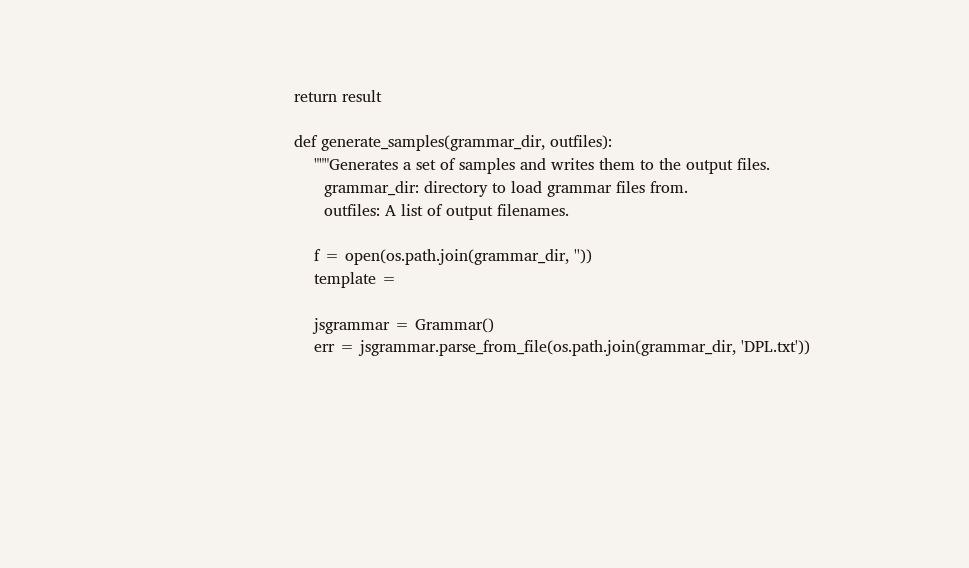return result

def generate_samples(grammar_dir, outfiles):
    """Generates a set of samples and writes them to the output files.
      grammar_dir: directory to load grammar files from.
      outfiles: A list of output filenames.

    f = open(os.path.join(grammar_dir, ''))
    template =

    jsgrammar = Grammar()
    err = jsgrammar.parse_from_file(os.path.join(grammar_dir, 'DPL.txt'))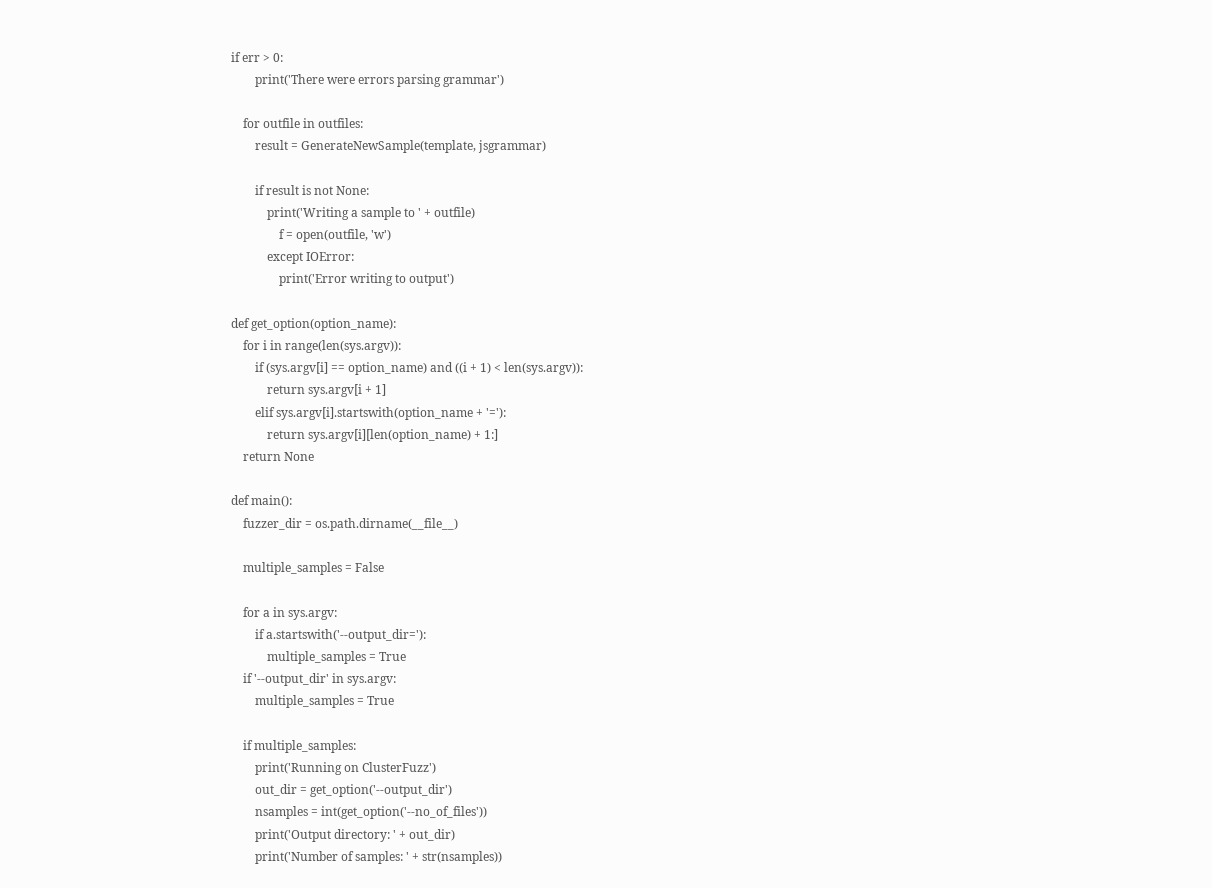if err > 0:
        print('There were errors parsing grammar')

    for outfile in outfiles:
        result = GenerateNewSample(template, jsgrammar)

        if result is not None:
            print('Writing a sample to ' + outfile)
                f = open(outfile, 'w')
            except IOError:
                print('Error writing to output')

def get_option(option_name):
    for i in range(len(sys.argv)):
        if (sys.argv[i] == option_name) and ((i + 1) < len(sys.argv)):
            return sys.argv[i + 1]
        elif sys.argv[i].startswith(option_name + '='):
            return sys.argv[i][len(option_name) + 1:]
    return None

def main():
    fuzzer_dir = os.path.dirname(__file__)

    multiple_samples = False

    for a in sys.argv:
        if a.startswith('--output_dir='):
            multiple_samples = True
    if '--output_dir' in sys.argv:
        multiple_samples = True

    if multiple_samples:
        print('Running on ClusterFuzz')
        out_dir = get_option('--output_dir')
        nsamples = int(get_option('--no_of_files'))
        print('Output directory: ' + out_dir)
        print('Number of samples: ' + str(nsamples))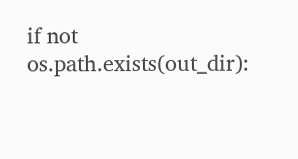if not os.path.exists(out_dir):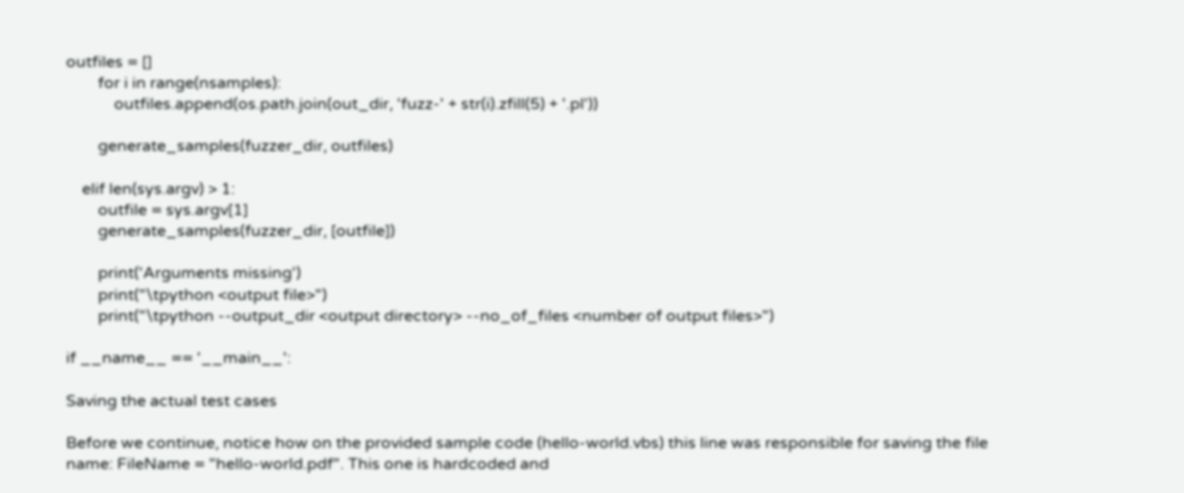outfiles = []
        for i in range(nsamples):
            outfiles.append(os.path.join(out_dir, 'fuzz-' + str(i).zfill(5) + '.pl'))

        generate_samples(fuzzer_dir, outfiles)

    elif len(sys.argv) > 1:
        outfile = sys.argv[1]
        generate_samples(fuzzer_dir, [outfile])

        print('Arguments missing')
        print("\tpython <output file>")
        print("\tpython --output_dir <output directory> --no_of_files <number of output files>")

if __name__ == '__main__':

Saving the actual test cases

Before we continue, notice how on the provided sample code (hello-world.vbs) this line was responsible for saving the file name: FileName = "hello-world.pdf". This one is hardcoded and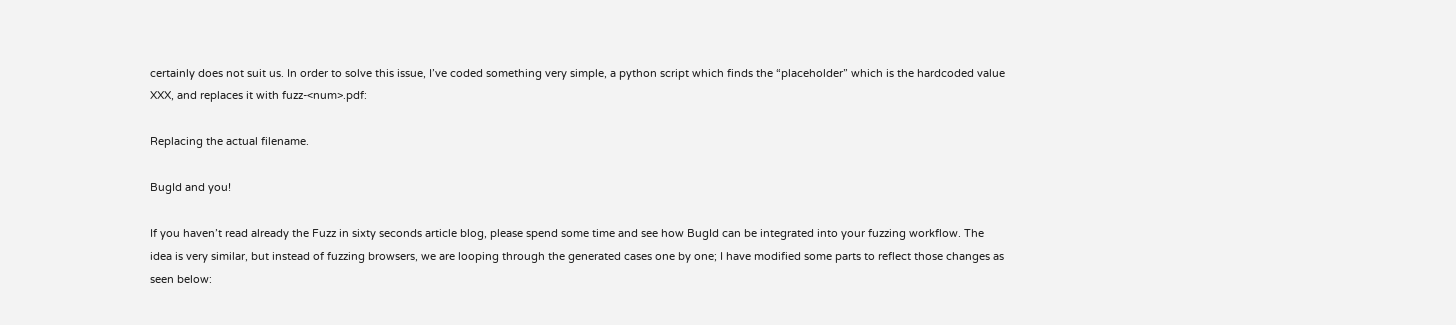certainly does not suit us. In order to solve this issue, I’ve coded something very simple, a python script which finds the “placeholder” which is the hardcoded value XXX, and replaces it with fuzz-<num>.pdf:

Replacing the actual filename.

BugId and you!

If you haven’t read already the Fuzz in sixty seconds article blog, please spend some time and see how BugId can be integrated into your fuzzing workflow. The idea is very similar, but instead of fuzzing browsers, we are looping through the generated cases one by one; I have modified some parts to reflect those changes as seen below: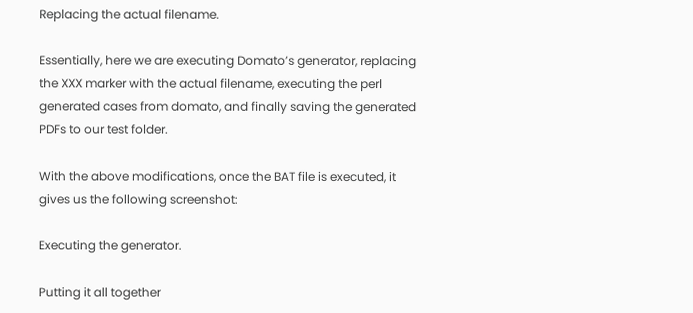Replacing the actual filename.

Essentially, here we are executing Domato’s generator, replacing the XXX marker with the actual filename, executing the perl generated cases from domato, and finally saving the generated PDFs to our test folder.

With the above modifications, once the BAT file is executed, it gives us the following screenshot:

Executing the generator.

Putting it all together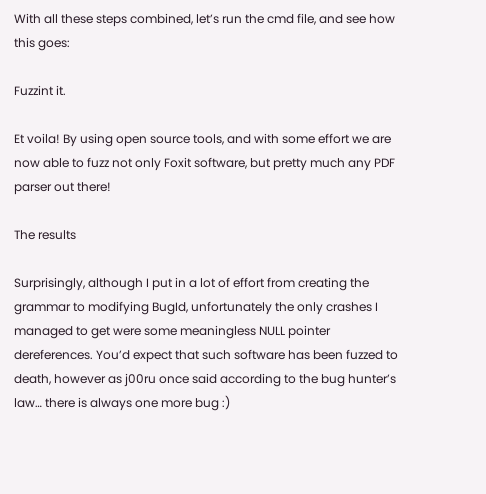With all these steps combined, let’s run the cmd file, and see how this goes:

Fuzzint it.

Et voila! By using open source tools, and with some effort we are now able to fuzz not only Foxit software, but pretty much any PDF parser out there!

The results

Surprisingly, although I put in a lot of effort from creating the grammar to modifying BugId, unfortunately the only crashes I managed to get were some meaningless NULL pointer dereferences. You’d expect that such software has been fuzzed to death, however as j00ru once said according to the bug hunter’s law… there is always one more bug :)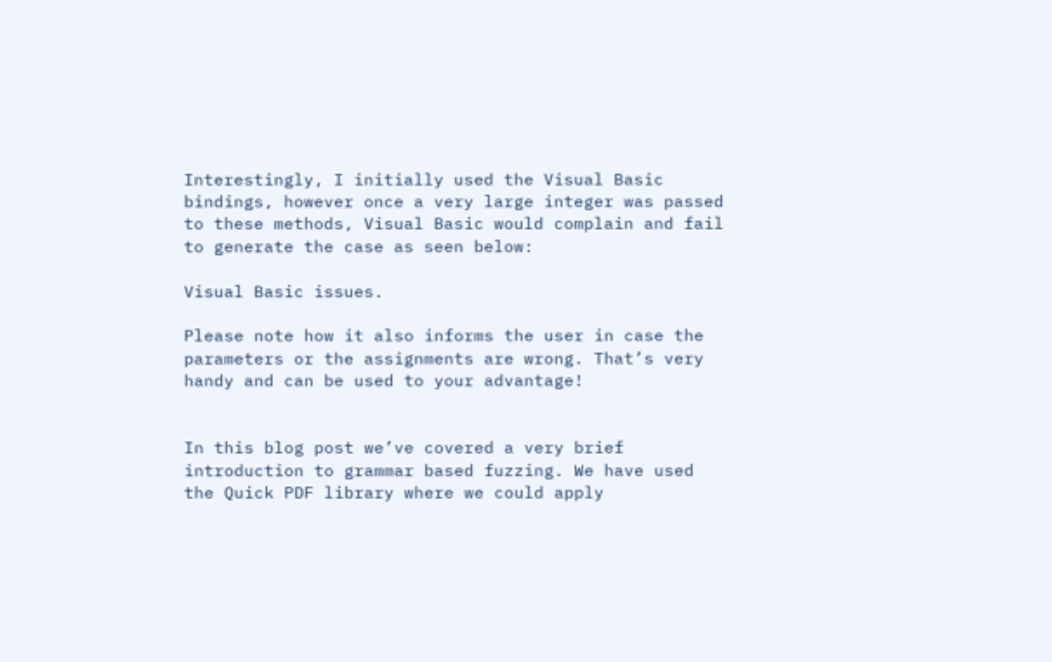Interestingly, I initially used the Visual Basic bindings, however once a very large integer was passed to these methods, Visual Basic would complain and fail to generate the case as seen below:

Visual Basic issues.

Please note how it also informs the user in case the parameters or the assignments are wrong. That’s very handy and can be used to your advantage!


In this blog post we’ve covered a very brief introduction to grammar based fuzzing. We have used the Quick PDF library where we could apply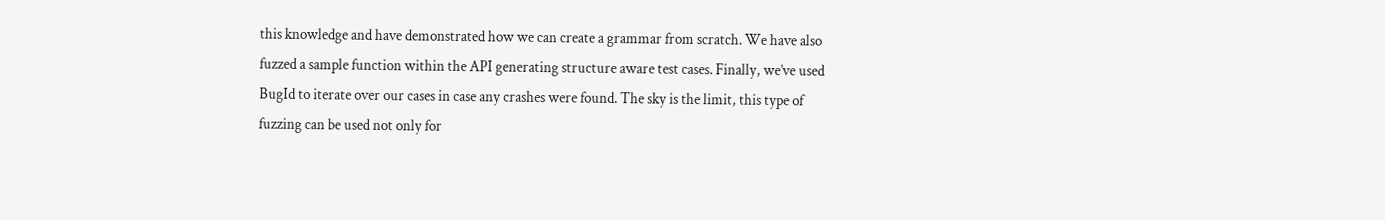this knowledge and have demonstrated how we can create a grammar from scratch. We have also fuzzed a sample function within the API generating structure aware test cases. Finally, we’ve used BugId to iterate over our cases in case any crashes were found. The sky is the limit, this type of fuzzing can be used not only for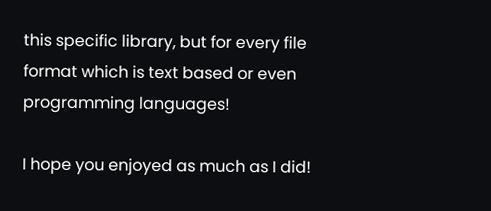this specific library, but for every file format which is text based or even programming languages!

I hope you enjoyed as much as I did!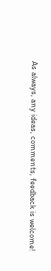As always, any ideas, comments, feedback is welcome!